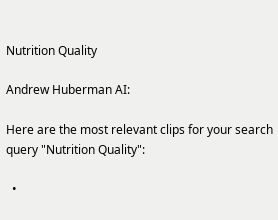Nutrition Quality

Andrew Huberman AI:

Here are the most relevant clips for your search query "Nutrition Quality":

  •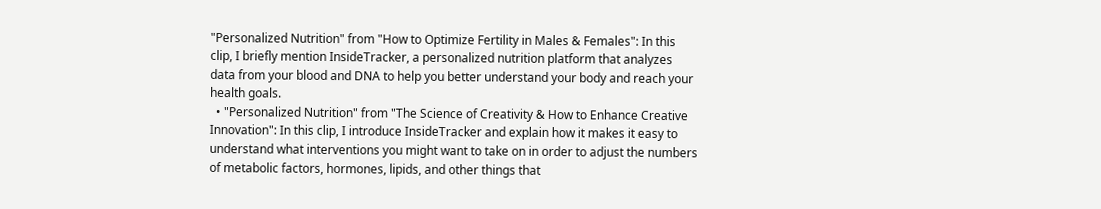"Personalized Nutrition" from "How to Optimize Fertility in Males & Females": In this clip, I briefly mention InsideTracker, a personalized nutrition platform that analyzes data from your blood and DNA to help you better understand your body and reach your health goals.
  • "Personalized Nutrition" from "The Science of Creativity & How to Enhance Creative Innovation": In this clip, I introduce InsideTracker and explain how it makes it easy to understand what interventions you might want to take on in order to adjust the numbers of metabolic factors, hormones, lipids, and other things that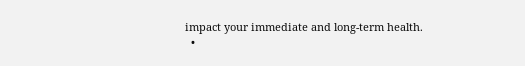impact your immediate and long-term health.
  •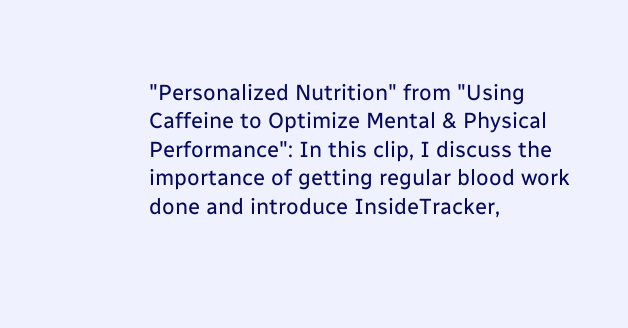"Personalized Nutrition" from "Using Caffeine to Optimize Mental & Physical Performance": In this clip, I discuss the importance of getting regular blood work done and introduce InsideTracker,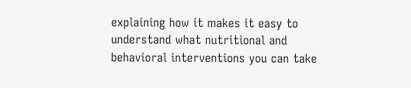explaining how it makes it easy to understand what nutritional and behavioral interventions you can take